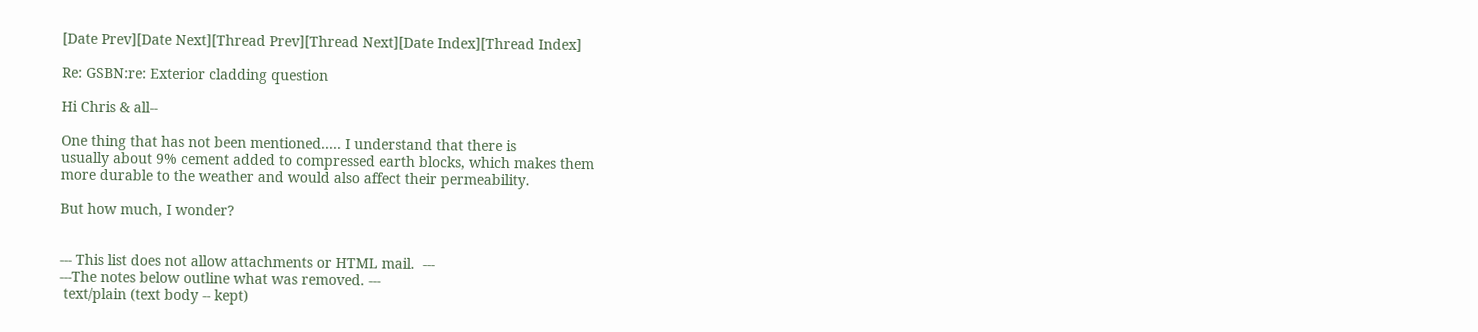[Date Prev][Date Next][Thread Prev][Thread Next][Date Index][Thread Index]

Re: GSBN:re: Exterior cladding question

Hi Chris & all--

One thing that has not been mentioned..... I understand that there is
usually about 9% cement added to compressed earth blocks, which makes them
more durable to the weather and would also affect their permeability.

But how much, I wonder?


--- This list does not allow attachments or HTML mail.  ---
---The notes below outline what was removed. ---
 text/plain (text body -- kept)